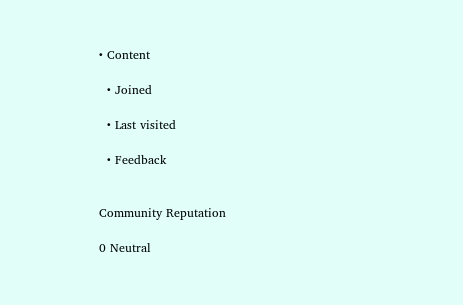• Content

  • Joined

  • Last visited

  • Feedback


Community Reputation

0 Neutral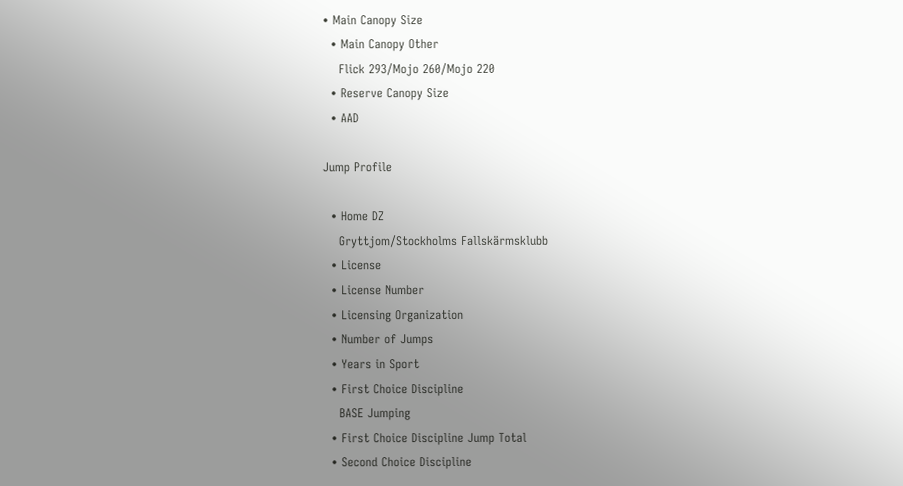• Main Canopy Size
  • Main Canopy Other
    Flick 293/Mojo 260/Mojo 220
  • Reserve Canopy Size
  • AAD

Jump Profile

  • Home DZ
    Gryttjom/Stockholms Fallskärmsklubb
  • License
  • License Number
  • Licensing Organization
  • Number of Jumps
  • Years in Sport
  • First Choice Discipline
    BASE Jumping
  • First Choice Discipline Jump Total
  • Second Choice Discipline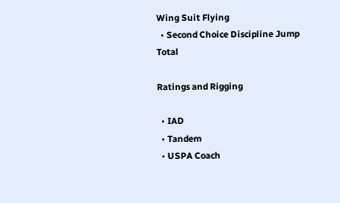Wing Suit Flying
  • Second Choice Discipline Jump Total

Ratings and Rigging

  • IAD
  • Tandem
  • USPA Coach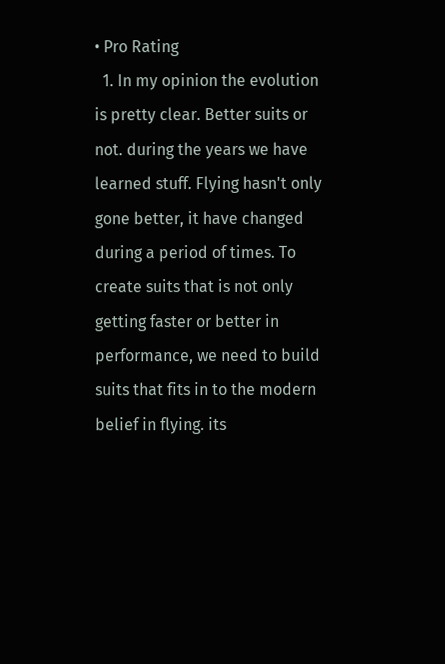• Pro Rating
  1. In my opinion the evolution is pretty clear. Better suits or not. during the years we have learned stuff. Flying hasn't only gone better, it have changed during a period of times. To create suits that is not only getting faster or better in performance, we need to build suits that fits in to the modern belief in flying. its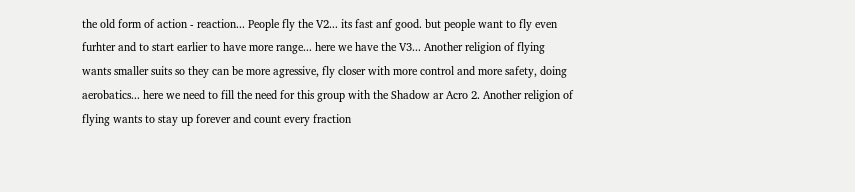the old form of action - reaction... People fly the V2... its fast anf good. but people want to fly even furhter and to start earlier to have more range... here we have the V3... Another religion of flying wants smaller suits so they can be more agressive, fly closer with more control and more safety, doing aerobatics... here we need to fill the need for this group with the Shadow ar Acro 2. Another religion of flying wants to stay up forever and count every fraction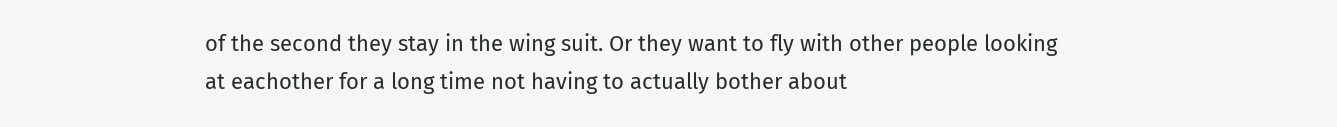of the second they stay in the wing suit. Or they want to fly with other people looking at eachother for a long time not having to actually bother about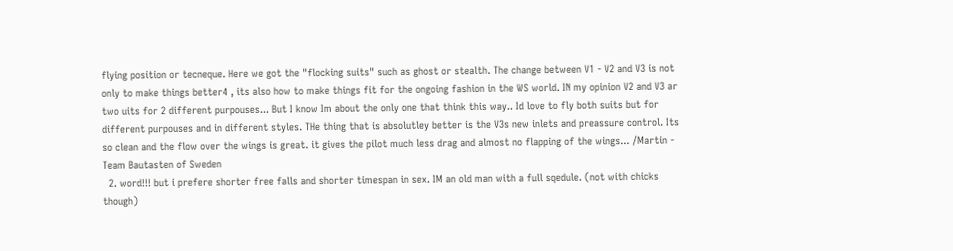flying position or tecneque. Here we got the "flocking suits" such as ghost or stealth. The change between V1 - V2 and V3 is not only to make things better4 , its also how to make things fit for the ongoing fashion in the WS world. IN my opinion V2 and V3 ar two uits for 2 different purpouses... But I know Im about the only one that think this way.. Id love to fly both suits but for different purpouses and in different styles. THe thing that is absolutley better is the V3s new inlets and preassure control. Its so clean and the flow over the wings is great. it gives the pilot much less drag and almost no flapping of the wings... /Martin - Team Bautasten of Sweden
  2. word!!! but i prefere shorter free falls and shorter timespan in sex. IM an old man with a full sqedule. (not with chicks though)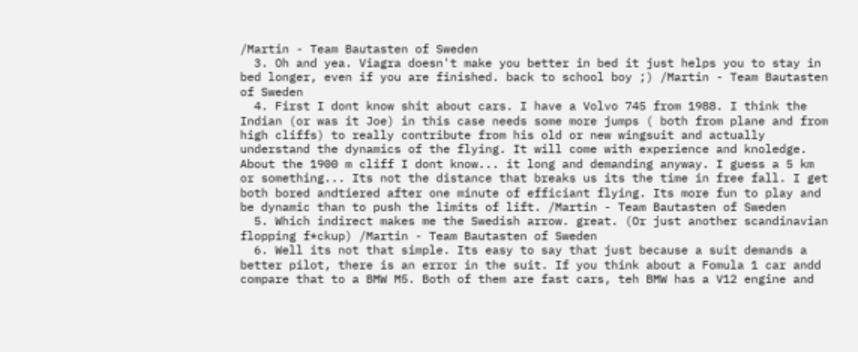/Martin - Team Bautasten of Sweden
  3. Oh and yea. Viagra doesn't make you better in bed it just helps you to stay in bed longer, even if you are finished. back to school boy ;) /Martin - Team Bautasten of Sweden
  4. First I dont know shit about cars. I have a Volvo 745 from 1988. I think the Indian (or was it Joe) in this case needs some more jumps ( both from plane and from high cliffs) to really contribute from his old or new wingsuit and actually understand the dynamics of the flying. It will come with experience and knoledge. About the 1900 m cliff I dont know... it long and demanding anyway. I guess a 5 km or something... Its not the distance that breaks us its the time in free fall. I get both bored andtiered after one minute of efficiant flying. Its more fun to play and be dynamic than to push the limits of lift. /Martin - Team Bautasten of Sweden
  5. Which indirect makes me the Swedish arrow. great. (Or just another scandinavian flopping f*ckup) /Martin - Team Bautasten of Sweden
  6. Well its not that simple. Its easy to say that just because a suit demands a better pilot, there is an error in the suit. If you think about a Fomula 1 car andd compare that to a BMW M5. Both of them are fast cars, teh BMW has a V12 engine and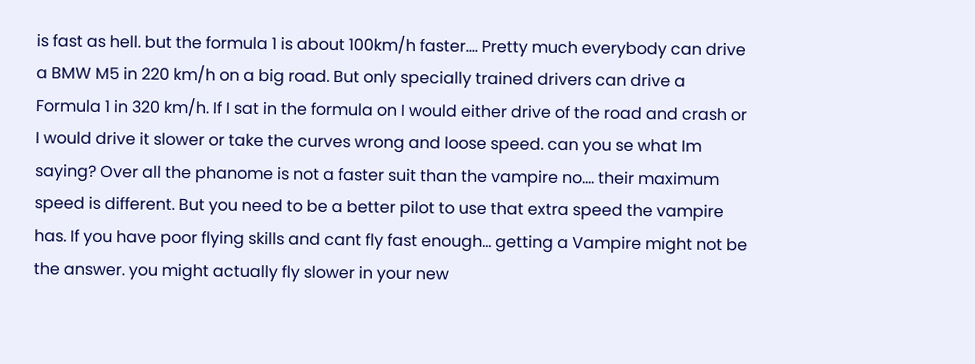is fast as hell. but the formula 1 is about 100km/h faster.... Pretty much everybody can drive a BMW M5 in 220 km/h on a big road. But only specially trained drivers can drive a Formula 1 in 320 km/h. If I sat in the formula on I would either drive of the road and crash or I would drive it slower or take the curves wrong and loose speed. can you se what Im saying? Over all the phanome is not a faster suit than the vampire no.... their maximum speed is different. But you need to be a better pilot to use that extra speed the vampire has. If you have poor flying skills and cant fly fast enough... getting a Vampire might not be the answer. you might actually fly slower in your new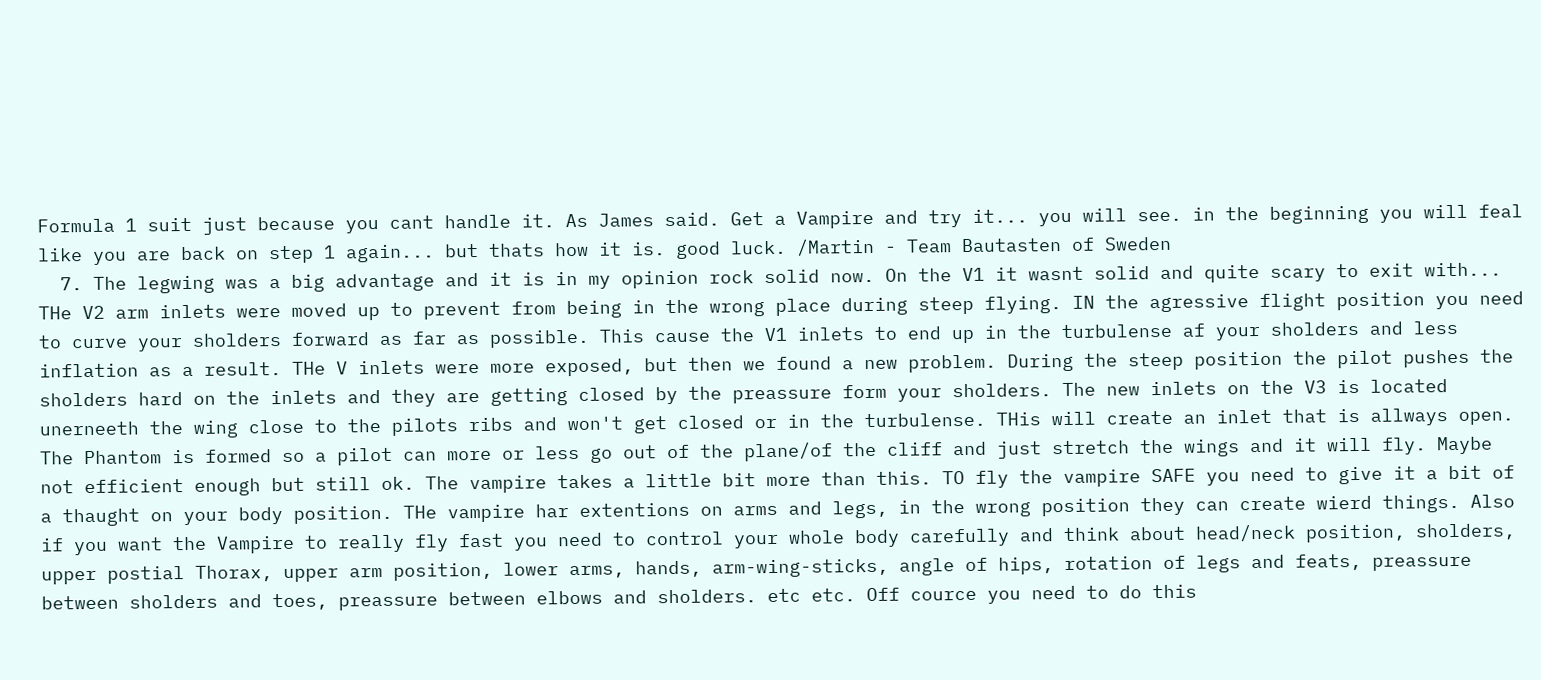Formula 1 suit just because you cant handle it. As James said. Get a Vampire and try it... you will see. in the beginning you will feal like you are back on step 1 again... but thats how it is. good luck. /Martin - Team Bautasten of Sweden
  7. The legwing was a big advantage and it is in my opinion rock solid now. On the V1 it wasnt solid and quite scary to exit with... THe V2 arm inlets were moved up to prevent from being in the wrong place during steep flying. IN the agressive flight position you need to curve your sholders forward as far as possible. This cause the V1 inlets to end up in the turbulense af your sholders and less inflation as a result. THe V inlets were more exposed, but then we found a new problem. During the steep position the pilot pushes the sholders hard on the inlets and they are getting closed by the preassure form your sholders. The new inlets on the V3 is located unerneeth the wing close to the pilots ribs and won't get closed or in the turbulense. THis will create an inlet that is allways open. The Phantom is formed so a pilot can more or less go out of the plane/of the cliff and just stretch the wings and it will fly. Maybe not efficient enough but still ok. The vampire takes a little bit more than this. TO fly the vampire SAFE you need to give it a bit of a thaught on your body position. THe vampire har extentions on arms and legs, in the wrong position they can create wierd things. Also if you want the Vampire to really fly fast you need to control your whole body carefully and think about head/neck position, sholders, upper postial Thorax, upper arm position, lower arms, hands, arm-wing-sticks, angle of hips, rotation of legs and feats, preassure between sholders and toes, preassure between elbows and sholders. etc etc. Off cource you need to do this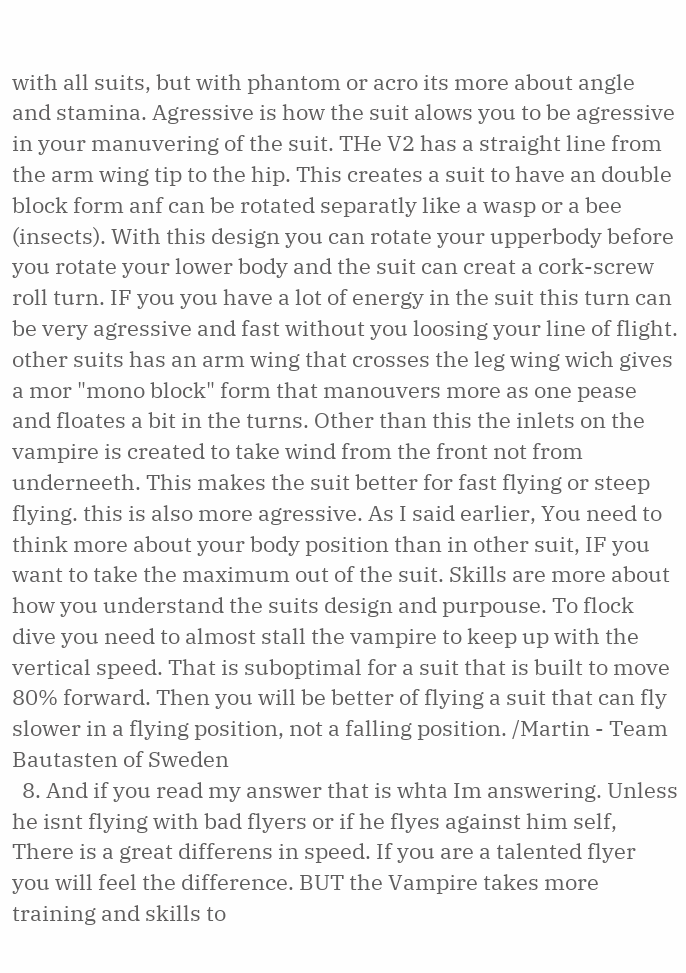with all suits, but with phantom or acro its more about angle and stamina. Agressive is how the suit alows you to be agressive in your manuvering of the suit. THe V2 has a straight line from the arm wing tip to the hip. This creates a suit to have an double block form anf can be rotated separatly like a wasp or a bee (insects). With this design you can rotate your upperbody before you rotate your lower body and the suit can creat a cork-screw roll turn. IF you you have a lot of energy in the suit this turn can be very agressive and fast without you loosing your line of flight. other suits has an arm wing that crosses the leg wing wich gives a mor "mono block" form that manouvers more as one pease and floates a bit in the turns. Other than this the inlets on the vampire is created to take wind from the front not from underneeth. This makes the suit better for fast flying or steep flying. this is also more agressive. As I said earlier, You need to think more about your body position than in other suit, IF you want to take the maximum out of the suit. Skills are more about how you understand the suits design and purpouse. To flock dive you need to almost stall the vampire to keep up with the vertical speed. That is suboptimal for a suit that is built to move 80% forward. Then you will be better of flying a suit that can fly slower in a flying position, not a falling position. /Martin - Team Bautasten of Sweden
  8. And if you read my answer that is whta Im answering. Unless he isnt flying with bad flyers or if he flyes against him self, There is a great differens in speed. If you are a talented flyer you will feel the difference. BUT the Vampire takes more training and skills to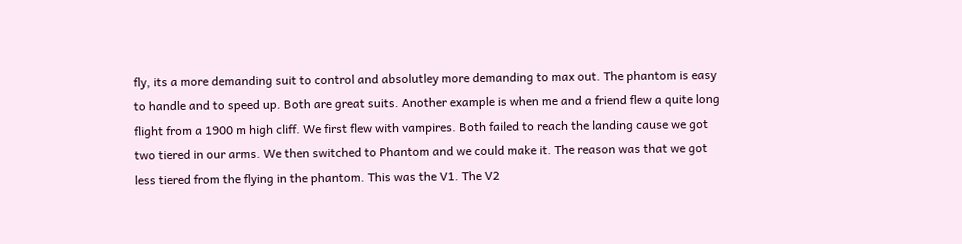fly, its a more demanding suit to control and absolutley more demanding to max out. The phantom is easy to handle and to speed up. Both are great suits. Another example is when me and a friend flew a quite long flight from a 1900 m high cliff. We first flew with vampires. Both failed to reach the landing cause we got two tiered in our arms. We then switched to Phantom and we could make it. The reason was that we got less tiered from the flying in the phantom. This was the V1. The V2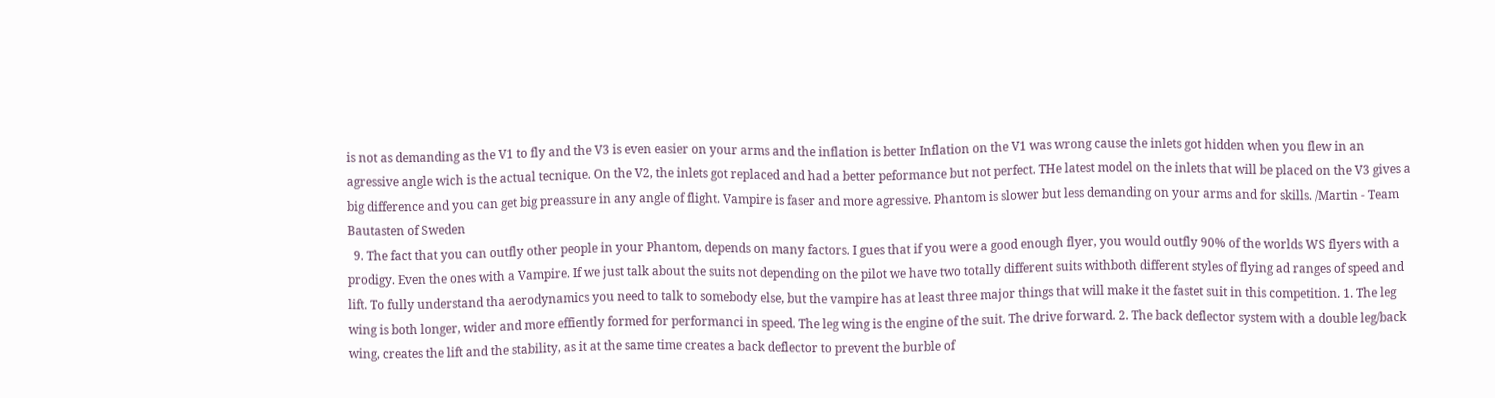is not as demanding as the V1 to fly and the V3 is even easier on your arms and the inflation is better Inflation on the V1 was wrong cause the inlets got hidden when you flew in an agressive angle wich is the actual tecnique. On the V2, the inlets got replaced and had a better peformance but not perfect. THe latest model on the inlets that will be placed on the V3 gives a big difference and you can get big preassure in any angle of flight. Vampire is faser and more agressive. Phantom is slower but less demanding on your arms and for skills. /Martin - Team Bautasten of Sweden
  9. The fact that you can outfly other people in your Phantom, depends on many factors. I gues that if you were a good enough flyer, you would outfly 90% of the worlds WS flyers with a prodigy. Even the ones with a Vampire. If we just talk about the suits not depending on the pilot we have two totally different suits withboth different styles of flying ad ranges of speed and lift. To fully understand tha aerodynamics you need to talk to somebody else, but the vampire has at least three major things that will make it the fastet suit in this competition. 1. The leg wing is both longer, wider and more effiently formed for performanci in speed. The leg wing is the engine of the suit. The drive forward. 2. The back deflector system with a double leg/back wing, creates the lift and the stability, as it at the same time creates a back deflector to prevent the burble of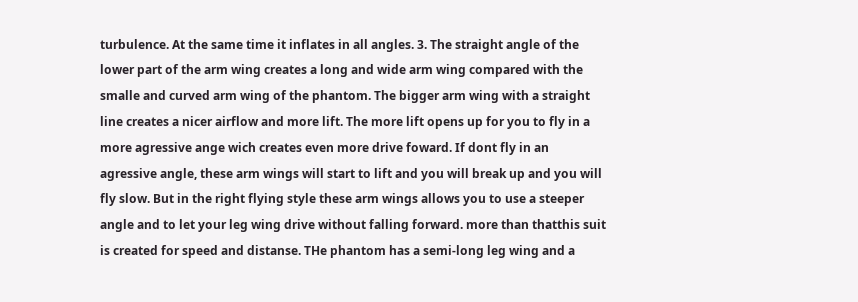turbulence. At the same time it inflates in all angles. 3. The straight angle of the lower part of the arm wing creates a long and wide arm wing compared with the smalle and curved arm wing of the phantom. The bigger arm wing with a straight line creates a nicer airflow and more lift. The more lift opens up for you to fly in a more agressive ange wich creates even more drive foward. If dont fly in an agressive angle, these arm wings will start to lift and you will break up and you will fly slow. But in the right flying style these arm wings allows you to use a steeper angle and to let your leg wing drive without falling forward. more than thatthis suit is created for speed and distanse. THe phantom has a semi-long leg wing and a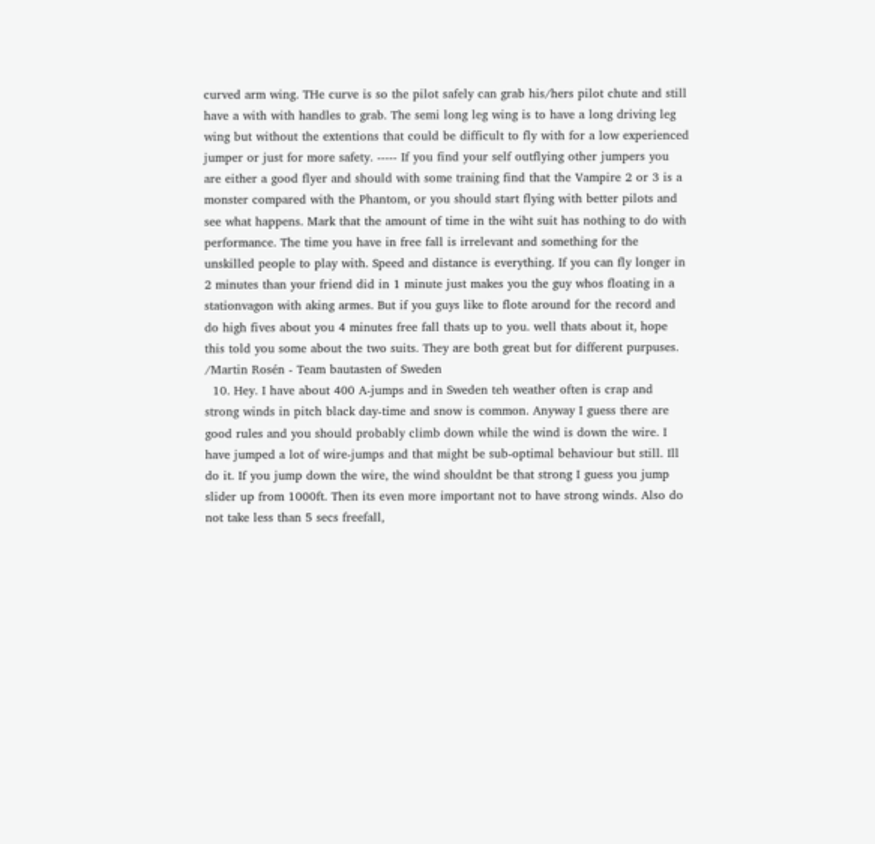curved arm wing. THe curve is so the pilot safely can grab his/hers pilot chute and still have a with with handles to grab. The semi long leg wing is to have a long driving leg wing but without the extentions that could be difficult to fly with for a low experienced jumper or just for more safety. ----- If you find your self outflying other jumpers you are either a good flyer and should with some training find that the Vampire 2 or 3 is a monster compared with the Phantom, or you should start flying with better pilots and see what happens. Mark that the amount of time in the wiht suit has nothing to do with performance. The time you have in free fall is irrelevant and something for the unskilled people to play with. Speed and distance is everything. If you can fly longer in 2 minutes than your friend did in 1 minute just makes you the guy whos floating in a stationvagon with aking armes. But if you guys like to flote around for the record and do high fives about you 4 minutes free fall thats up to you. well thats about it, hope this told you some about the two suits. They are both great but for different purpuses. /Martin Rosén - Team bautasten of Sweden
  10. Hey. I have about 400 A-jumps and in Sweden teh weather often is crap and strong winds in pitch black day-time and snow is common. Anyway I guess there are good rules and you should probably climb down while the wind is down the wire. I have jumped a lot of wire-jumps and that might be sub-optimal behaviour but still. Ill do it. If you jump down the wire, the wind shouldnt be that strong I guess you jump slider up from 1000ft. Then its even more important not to have strong winds. Also do not take less than 5 secs freefall,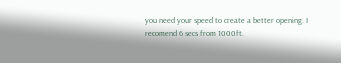you need your speed to create a better opening. I recomend 6 secs from 1000ft.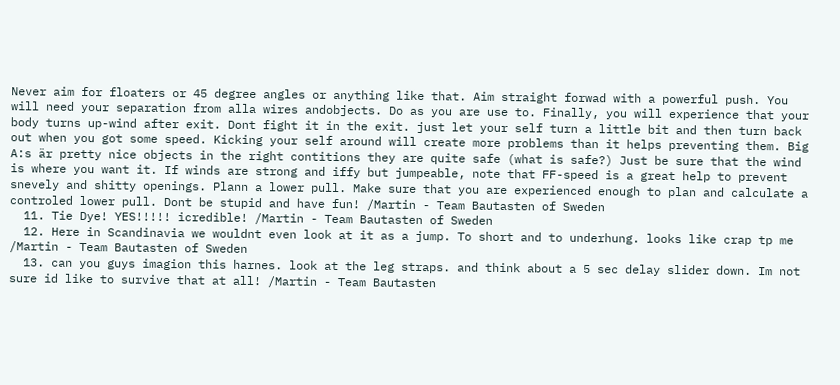Never aim for floaters or 45 degree angles or anything like that. Aim straight forwad with a powerful push. You will need your separation from alla wires andobjects. Do as you are use to. Finally, you will experience that your body turns up-wind after exit. Dont fight it in the exit. just let your self turn a little bit and then turn back out when you got some speed. Kicking your self around will create more problems than it helps preventing them. Big A:s är pretty nice objects in the right contitions they are quite safe (what is safe?) Just be sure that the wind is where you want it. If winds are strong and iffy but jumpeable, note that FF-speed is a great help to prevent snevely and shitty openings. Plann a lower pull. Make sure that you are experienced enough to plan and calculate a controled lower pull. Dont be stupid and have fun! /Martin - Team Bautasten of Sweden
  11. Tie Dye! YES!!!!! icredible! /Martin - Team Bautasten of Sweden
  12. Here in Scandinavia we wouldnt even look at it as a jump. To short and to underhung. looks like crap tp me /Martin - Team Bautasten of Sweden
  13. can you guys imagion this harnes. look at the leg straps. and think about a 5 sec delay slider down. Im not sure id like to survive that at all! /Martin - Team Bautasten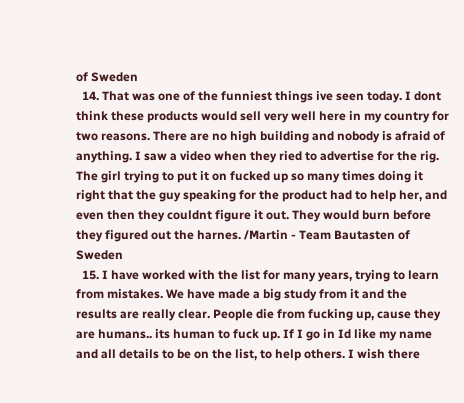of Sweden
  14. That was one of the funniest things ive seen today. I dont think these products would sell very well here in my country for two reasons. There are no high building and nobody is afraid of anything. I saw a video when they ried to advertise for the rig. The girl trying to put it on fucked up so many times doing it right that the guy speaking for the product had to help her, and even then they couldnt figure it out. They would burn before they figured out the harnes. /Martin - Team Bautasten of Sweden
  15. I have worked with the list for many years, trying to learn from mistakes. We have made a big study from it and the results are really clear. People die from fucking up, cause they are humans.. its human to fuck up. If I go in Id like my name and all details to be on the list, to help others. I wish there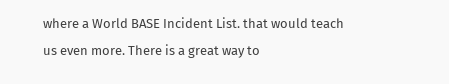where a World BASE Incident List. that would teach us even more. There is a great way to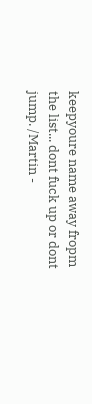keepyoure name away fropm the list... dont fuck up or dont jump. /Martin -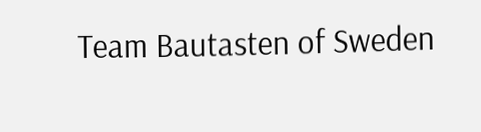Team Bautasten of Sweden